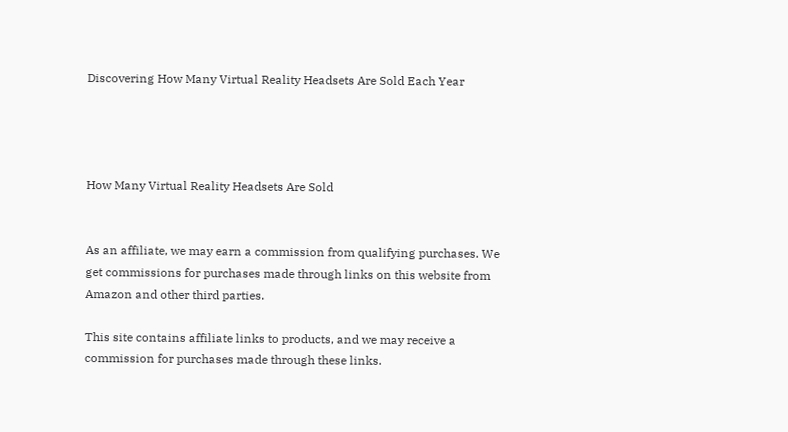Discovering How Many Virtual Reality Headsets Are Sold Each Year




How Many Virtual Reality Headsets Are Sold


As an affiliate, we may earn a commission from qualifying purchases. We get commissions for purchases made through links on this website from Amazon and other third parties.

This site contains affiliate links to products, and we may receive a commission for purchases made through these links.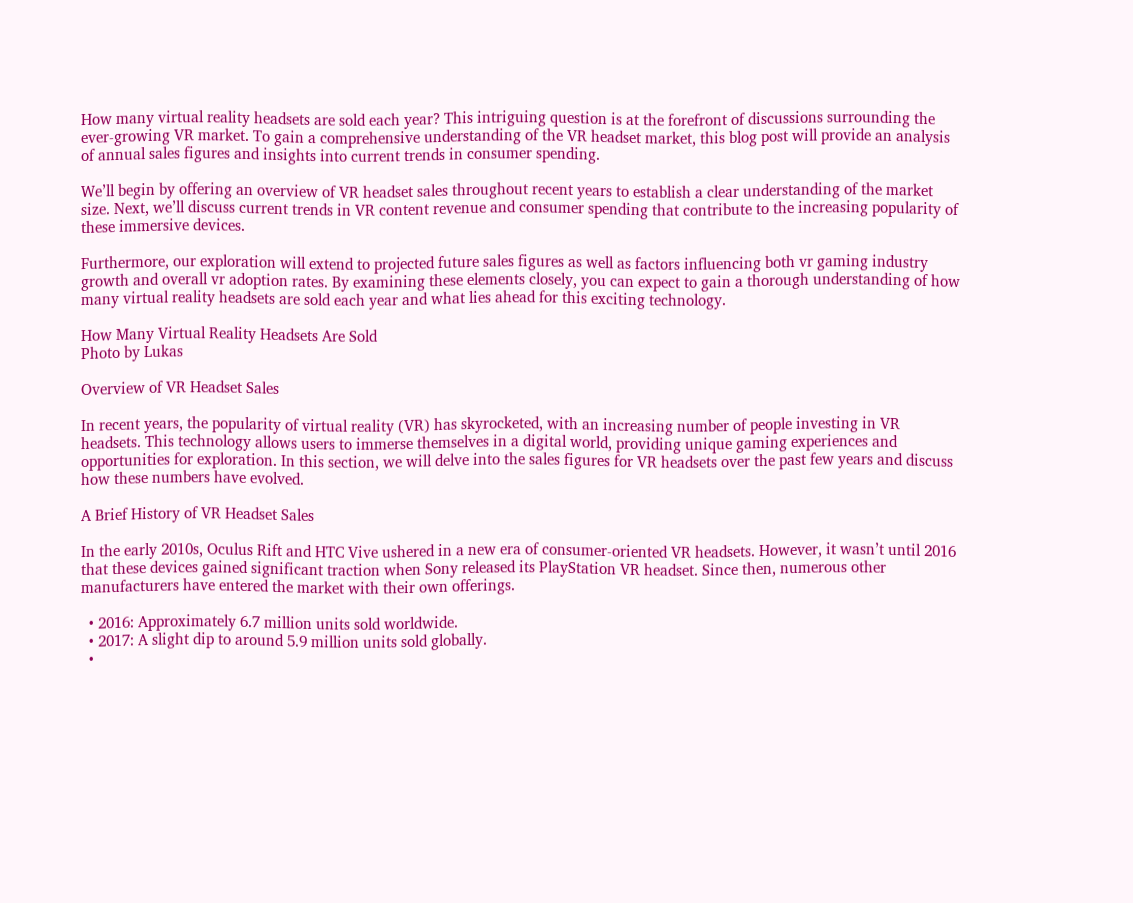How many virtual reality headsets are sold each year? This intriguing question is at the forefront of discussions surrounding the ever-growing VR market. To gain a comprehensive understanding of the VR headset market, this blog post will provide an analysis of annual sales figures and insights into current trends in consumer spending.

We’ll begin by offering an overview of VR headset sales throughout recent years to establish a clear understanding of the market size. Next, we’ll discuss current trends in VR content revenue and consumer spending that contribute to the increasing popularity of these immersive devices.

Furthermore, our exploration will extend to projected future sales figures as well as factors influencing both vr gaming industry growth and overall vr adoption rates. By examining these elements closely, you can expect to gain a thorough understanding of how many virtual reality headsets are sold each year and what lies ahead for this exciting technology.

How Many Virtual Reality Headsets Are Sold
Photo by Lukas

Overview of VR Headset Sales

In recent years, the popularity of virtual reality (VR) has skyrocketed, with an increasing number of people investing in VR headsets. This technology allows users to immerse themselves in a digital world, providing unique gaming experiences and opportunities for exploration. In this section, we will delve into the sales figures for VR headsets over the past few years and discuss how these numbers have evolved.

A Brief History of VR Headset Sales

In the early 2010s, Oculus Rift and HTC Vive ushered in a new era of consumer-oriented VR headsets. However, it wasn’t until 2016 that these devices gained significant traction when Sony released its PlayStation VR headset. Since then, numerous other manufacturers have entered the market with their own offerings.

  • 2016: Approximately 6.7 million units sold worldwide.
  • 2017: A slight dip to around 5.9 million units sold globally.
  •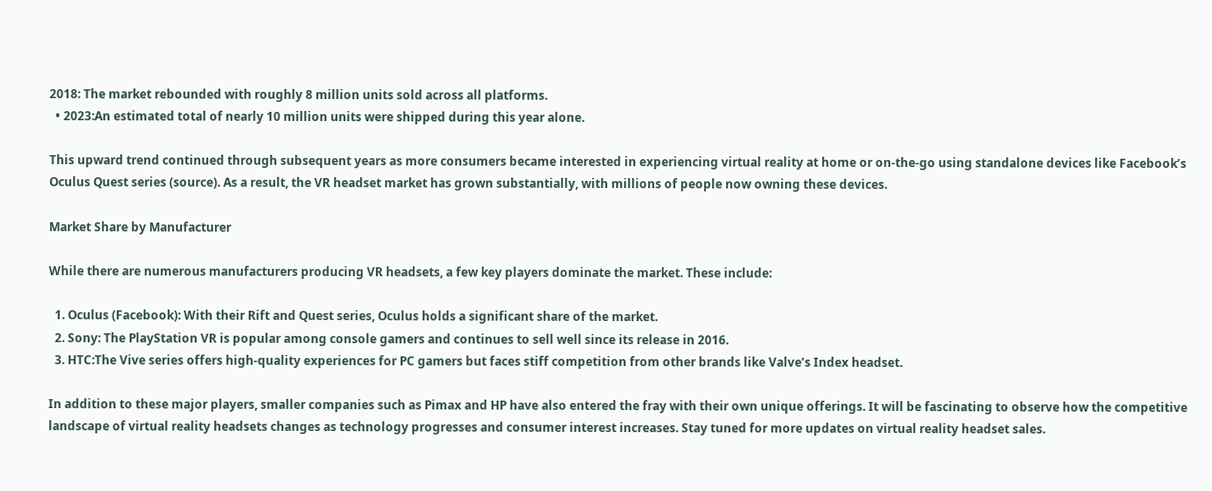2018: The market rebounded with roughly 8 million units sold across all platforms.
  • 2023:An estimated total of nearly 10 million units were shipped during this year alone.

This upward trend continued through subsequent years as more consumers became interested in experiencing virtual reality at home or on-the-go using standalone devices like Facebook’s Oculus Quest series (source). As a result, the VR headset market has grown substantially, with millions of people now owning these devices.

Market Share by Manufacturer

While there are numerous manufacturers producing VR headsets, a few key players dominate the market. These include:

  1. Oculus (Facebook): With their Rift and Quest series, Oculus holds a significant share of the market.
  2. Sony: The PlayStation VR is popular among console gamers and continues to sell well since its release in 2016.
  3. HTC:The Vive series offers high-quality experiences for PC gamers but faces stiff competition from other brands like Valve’s Index headset.

In addition to these major players, smaller companies such as Pimax and HP have also entered the fray with their own unique offerings. It will be fascinating to observe how the competitive landscape of virtual reality headsets changes as technology progresses and consumer interest increases. Stay tuned for more updates on virtual reality headset sales.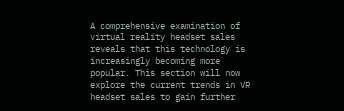A comprehensive examination of virtual reality headset sales reveals that this technology is increasingly becoming more popular. This section will now explore the current trends in VR headset sales to gain further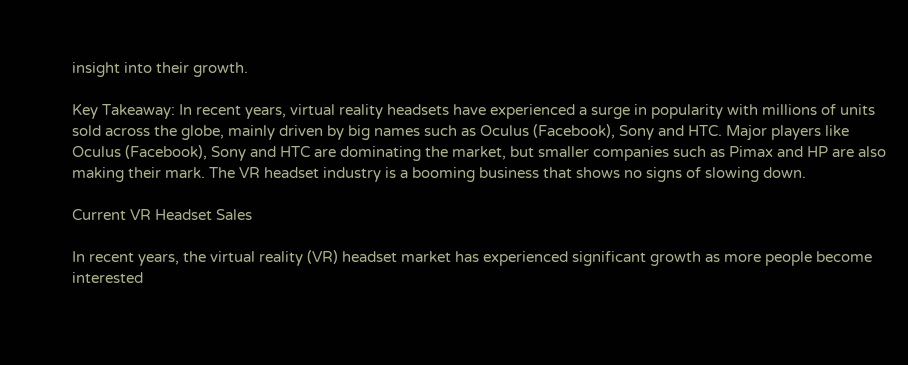insight into their growth.

Key Takeaway: In recent years, virtual reality headsets have experienced a surge in popularity with millions of units sold across the globe, mainly driven by big names such as Oculus (Facebook), Sony and HTC. Major players like Oculus (Facebook), Sony and HTC are dominating the market, but smaller companies such as Pimax and HP are also making their mark. The VR headset industry is a booming business that shows no signs of slowing down.

Current VR Headset Sales

In recent years, the virtual reality (VR) headset market has experienced significant growth as more people become interested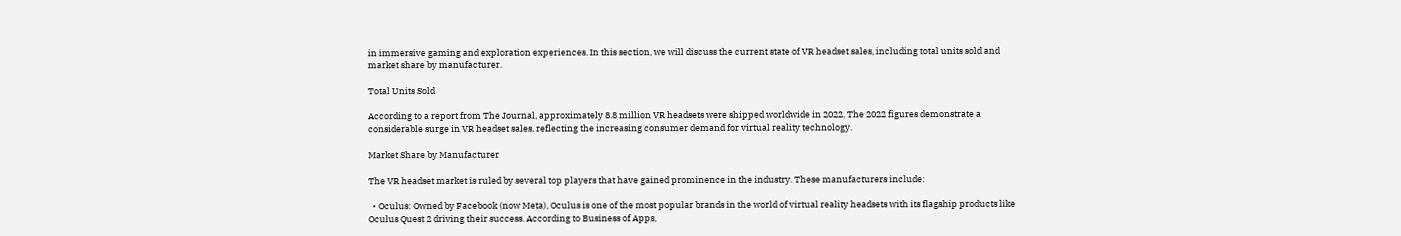in immersive gaming and exploration experiences. In this section, we will discuss the current state of VR headset sales, including total units sold and market share by manufacturer.

Total Units Sold

According to a report from The Journal, approximately 8.8 million VR headsets were shipped worldwide in 2022. The 2022 figures demonstrate a considerable surge in VR headset sales, reflecting the increasing consumer demand for virtual reality technology.

Market Share by Manufacturer

The VR headset market is ruled by several top players that have gained prominence in the industry. These manufacturers include:

  • Oculus: Owned by Facebook (now Meta), Oculus is one of the most popular brands in the world of virtual reality headsets with its flagship products like Oculus Quest 2 driving their success. According to Business of Apps,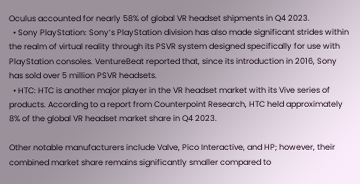Oculus accounted for nearly 58% of global VR headset shipments in Q4 2023.
  • Sony PlayStation: Sony’s PlayStation division has also made significant strides within the realm of virtual reality through its PSVR system designed specifically for use with PlayStation consoles. VentureBeat reported that, since its introduction in 2016, Sony has sold over 5 million PSVR headsets.
  • HTC: HTC is another major player in the VR headset market with its Vive series of products. According to a report from Counterpoint Research, HTC held approximately 8% of the global VR headset market share in Q4 2023.

Other notable manufacturers include Valve, Pico Interactive, and HP; however, their combined market share remains significantly smaller compared to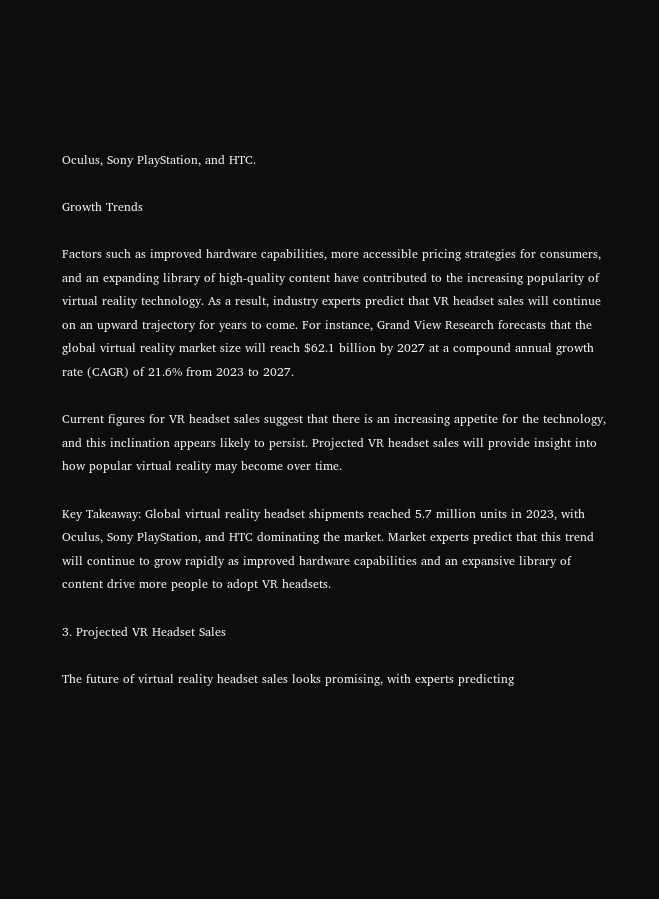Oculus, Sony PlayStation, and HTC.

Growth Trends

Factors such as improved hardware capabilities, more accessible pricing strategies for consumers, and an expanding library of high-quality content have contributed to the increasing popularity of virtual reality technology. As a result, industry experts predict that VR headset sales will continue on an upward trajectory for years to come. For instance, Grand View Research forecasts that the global virtual reality market size will reach $62.1 billion by 2027 at a compound annual growth rate (CAGR) of 21.6% from 2023 to 2027.

Current figures for VR headset sales suggest that there is an increasing appetite for the technology, and this inclination appears likely to persist. Projected VR headset sales will provide insight into how popular virtual reality may become over time.

Key Takeaway: Global virtual reality headset shipments reached 5.7 million units in 2023, with Oculus, Sony PlayStation, and HTC dominating the market. Market experts predict that this trend will continue to grow rapidly as improved hardware capabilities and an expansive library of content drive more people to adopt VR headsets.

3. Projected VR Headset Sales

The future of virtual reality headset sales looks promising, with experts predicting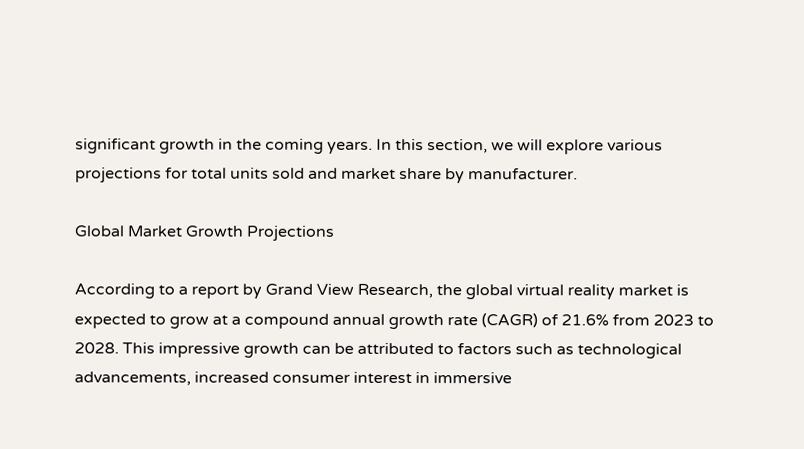significant growth in the coming years. In this section, we will explore various projections for total units sold and market share by manufacturer.

Global Market Growth Projections

According to a report by Grand View Research, the global virtual reality market is expected to grow at a compound annual growth rate (CAGR) of 21.6% from 2023 to 2028. This impressive growth can be attributed to factors such as technological advancements, increased consumer interest in immersive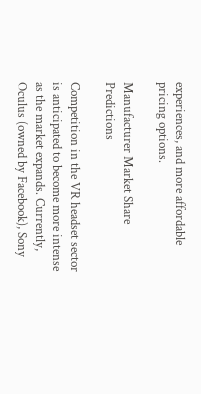experiences, and more affordable pricing options.

Manufacturer Market Share Predictions

Competition in the VR headset sector is anticipated to become more intense as the market expands. Currently, Oculus (owned by Facebook), Sony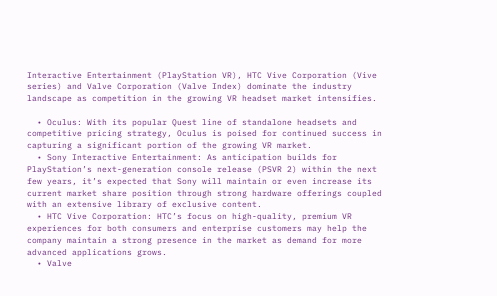Interactive Entertainment (PlayStation VR), HTC Vive Corporation (Vive series) and Valve Corporation (Valve Index) dominate the industry landscape as competition in the growing VR headset market intensifies.

  • Oculus: With its popular Quest line of standalone headsets and competitive pricing strategy, Oculus is poised for continued success in capturing a significant portion of the growing VR market.
  • Sony Interactive Entertainment: As anticipation builds for PlayStation’s next-generation console release (PSVR 2) within the next few years, it’s expected that Sony will maintain or even increase its current market share position through strong hardware offerings coupled with an extensive library of exclusive content.
  • HTC Vive Corporation: HTC’s focus on high-quality, premium VR experiences for both consumers and enterprise customers may help the company maintain a strong presence in the market as demand for more advanced applications grows.
  • Valve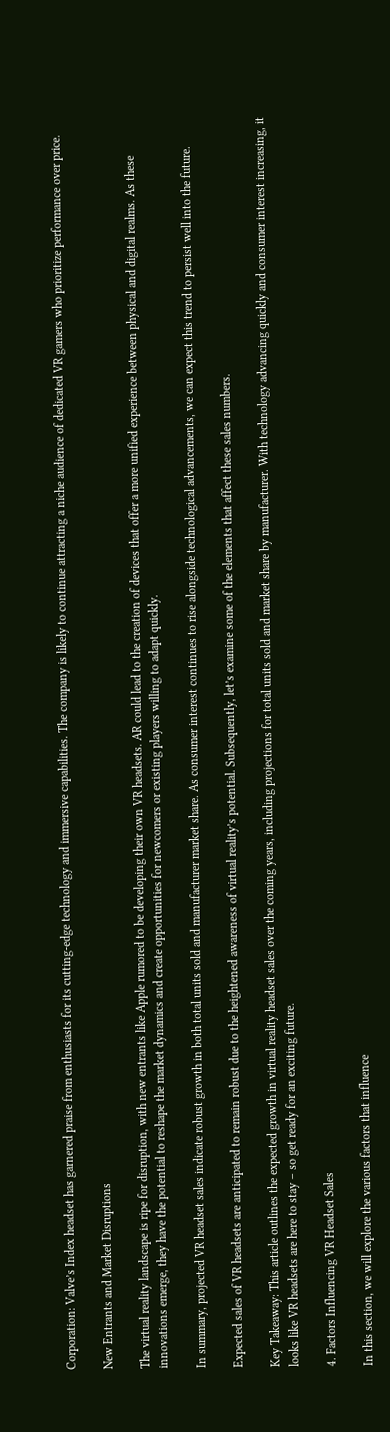Corporation: Valve’s Index headset has garnered praise from enthusiasts for its cutting-edge technology and immersive capabilities. The company is likely to continue attracting a niche audience of dedicated VR gamers who prioritize performance over price.

New Entrants and Market Disruptions

The virtual reality landscape is ripe for disruption, with new entrants like Apple rumored to be developing their own VR headsets. AR could lead to the creation of devices that offer a more unified experience between physical and digital realms. As these innovations emerge, they have the potential to reshape the market dynamics and create opportunities for newcomers or existing players willing to adapt quickly.

In summary, projected VR headset sales indicate robust growth in both total units sold and manufacturer market share. As consumer interest continues to rise alongside technological advancements, we can expect this trend to persist well into the future.

Expected sales of VR headsets are anticipated to remain robust due to the heightened awareness of virtual reality’s potential. Subsequently, let’s examine some of the elements that affect these sales numbers.

Key Takeaway: This article outlines the expected growth in virtual reality headset sales over the coming years, including projections for total units sold and market share by manufacturer. With technology advancing quickly and consumer interest increasing, it looks like VR headsets are here to stay – so get ready for an exciting future.

4. Factors Influencing VR Headset Sales

In this section, we will explore the various factors that influence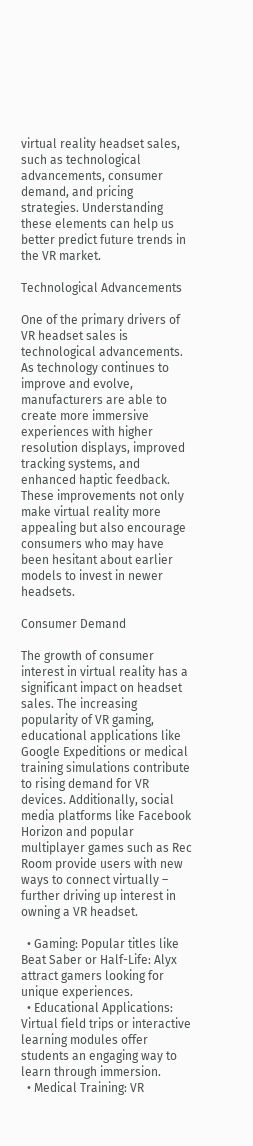virtual reality headset sales, such as technological advancements, consumer demand, and pricing strategies. Understanding these elements can help us better predict future trends in the VR market.

Technological Advancements

One of the primary drivers of VR headset sales is technological advancements. As technology continues to improve and evolve, manufacturers are able to create more immersive experiences with higher resolution displays, improved tracking systems, and enhanced haptic feedback. These improvements not only make virtual reality more appealing but also encourage consumers who may have been hesitant about earlier models to invest in newer headsets.

Consumer Demand

The growth of consumer interest in virtual reality has a significant impact on headset sales. The increasing popularity of VR gaming, educational applications like Google Expeditions or medical training simulations contribute to rising demand for VR devices. Additionally, social media platforms like Facebook Horizon and popular multiplayer games such as Rec Room provide users with new ways to connect virtually – further driving up interest in owning a VR headset.

  • Gaming: Popular titles like Beat Saber or Half-Life: Alyx attract gamers looking for unique experiences.
  • Educational Applications: Virtual field trips or interactive learning modules offer students an engaging way to learn through immersion.
  • Medical Training: VR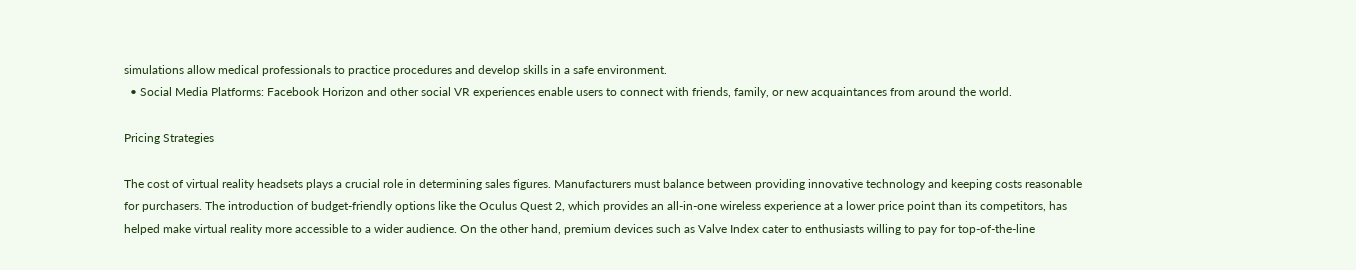simulations allow medical professionals to practice procedures and develop skills in a safe environment.
  • Social Media Platforms: Facebook Horizon and other social VR experiences enable users to connect with friends, family, or new acquaintances from around the world.

Pricing Strategies

The cost of virtual reality headsets plays a crucial role in determining sales figures. Manufacturers must balance between providing innovative technology and keeping costs reasonable for purchasers. The introduction of budget-friendly options like the Oculus Quest 2, which provides an all-in-one wireless experience at a lower price point than its competitors, has helped make virtual reality more accessible to a wider audience. On the other hand, premium devices such as Valve Index cater to enthusiasts willing to pay for top-of-the-line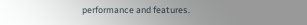performance and features.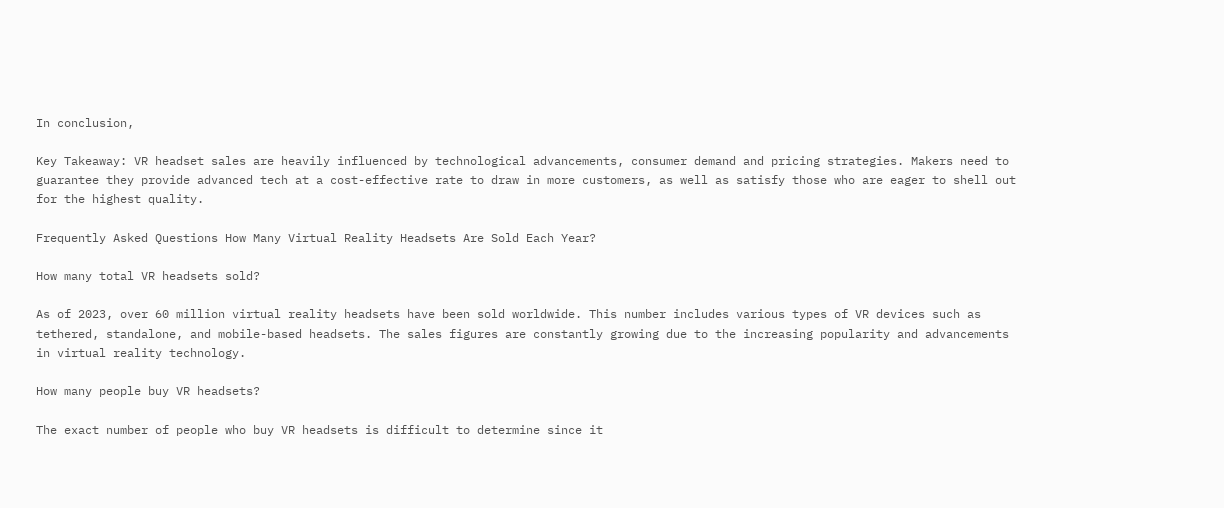In conclusion,

Key Takeaway: VR headset sales are heavily influenced by technological advancements, consumer demand and pricing strategies. Makers need to guarantee they provide advanced tech at a cost-effective rate to draw in more customers, as well as satisfy those who are eager to shell out for the highest quality.

Frequently Asked Questions How Many Virtual Reality Headsets Are Sold Each Year?

How many total VR headsets sold?

As of 2023, over 60 million virtual reality headsets have been sold worldwide. This number includes various types of VR devices such as tethered, standalone, and mobile-based headsets. The sales figures are constantly growing due to the increasing popularity and advancements in virtual reality technology.

How many people buy VR headsets?

The exact number of people who buy VR headsets is difficult to determine since it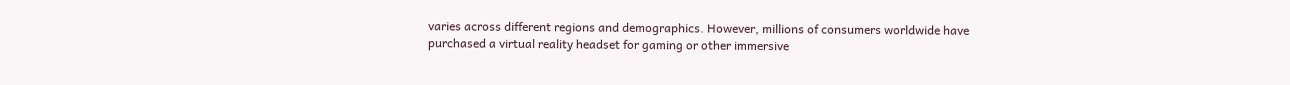varies across different regions and demographics. However, millions of consumers worldwide have purchased a virtual reality headset for gaming or other immersive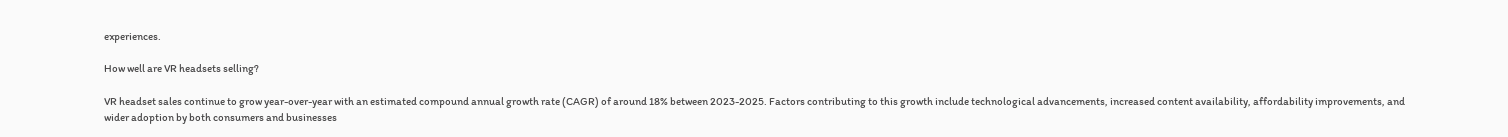experiences.

How well are VR headsets selling?

VR headset sales continue to grow year-over-year with an estimated compound annual growth rate (CAGR) of around 18% between 2023-2025. Factors contributing to this growth include technological advancements, increased content availability, affordability improvements, and wider adoption by both consumers and businesses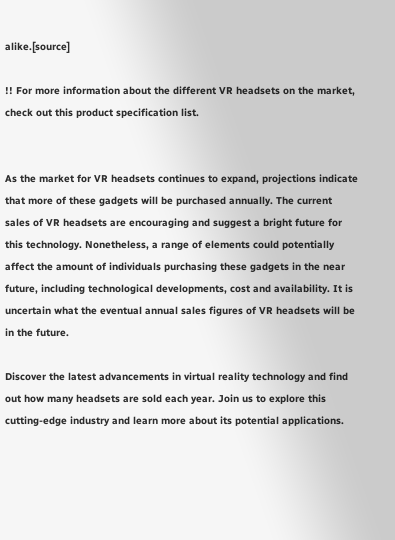alike.[source]

!! For more information about the different VR headsets on the market, check out this product specification list.


As the market for VR headsets continues to expand, projections indicate that more of these gadgets will be purchased annually. The current sales of VR headsets are encouraging and suggest a bright future for this technology. Nonetheless, a range of elements could potentially affect the amount of individuals purchasing these gadgets in the near future, including technological developments, cost and availability. It is uncertain what the eventual annual sales figures of VR headsets will be in the future.

Discover the latest advancements in virtual reality technology and find out how many headsets are sold each year. Join us to explore this cutting-edge industry and learn more about its potential applications.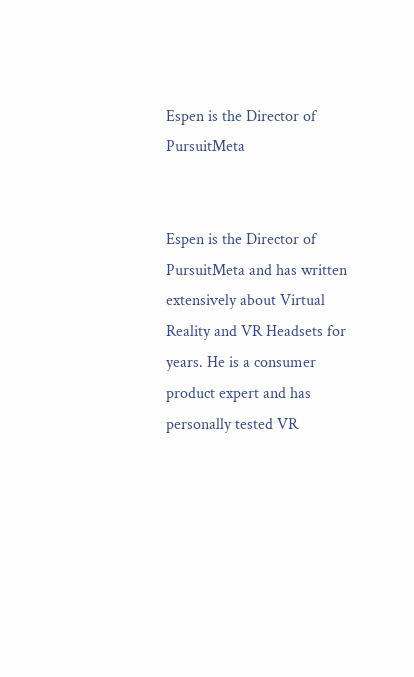Espen is the Director of PursuitMeta


Espen is the Director of PursuitMeta and has written extensively about Virtual Reality and VR Headsets for years. He is a consumer product expert and has personally tested VR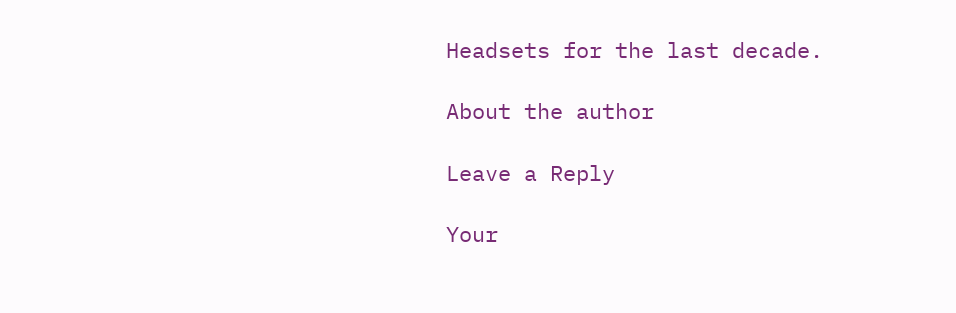Headsets for the last decade.

About the author

Leave a Reply

Your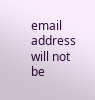email address will not be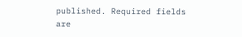published. Required fields are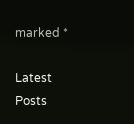marked *

Latest Posts